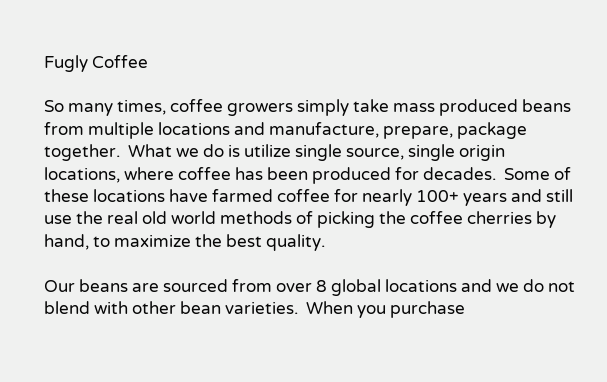Fugly Coffee

So many times, coffee growers simply take mass produced beans from multiple locations and manufacture, prepare, package together.  What we do is utilize single source, single origin locations, where coffee has been produced for decades.  Some of these locations have farmed coffee for nearly 100+ years and still use the real old world methods of picking the coffee cherries by hand, to maximize the best quality.

Our beans are sourced from over 8 global locations and we do not blend with other bean varieties.  When you purchase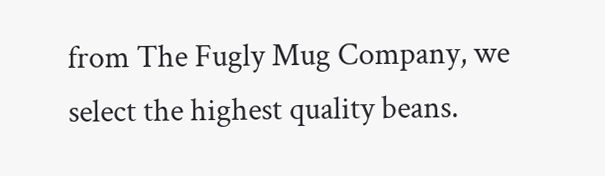from The Fugly Mug Company, we select the highest quality beans.